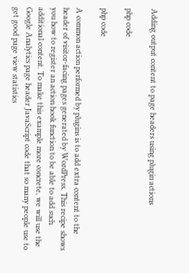Adding output content to page headers using plugin actions

php code

php code

A common action performed by plugins is to add extra content to the header of visitor-facing pages generated by WordPress. This recipe shows you how to register an action hook function to be able to add such additional content. To make this example more concrete, we will use the Google Analytics page header JavaScript code that so many people use to get good page view statistics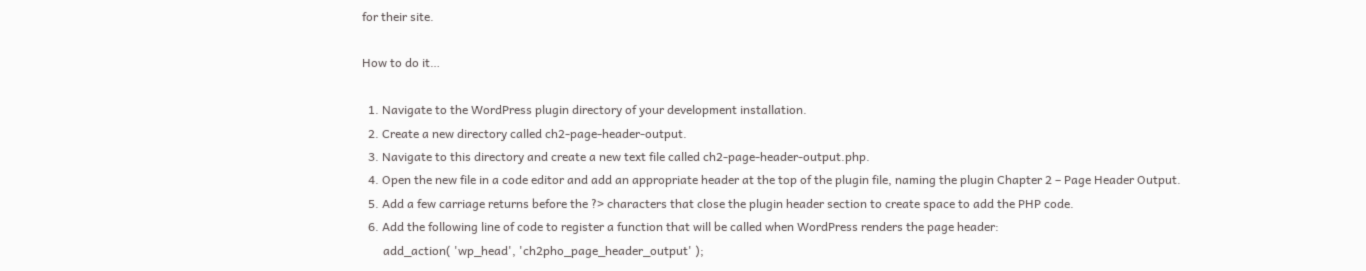for their site.

How to do it…

  1. Navigate to the WordPress plugin directory of your development installation.
  2. Create a new directory called ch2-page-header-output.
  3. Navigate to this directory and create a new text file called ch2-page-header-output.php.
  4. Open the new file in a code editor and add an appropriate header at the top of the plugin file, naming the plugin Chapter 2 – Page Header Output.
  5. Add a few carriage returns before the ?> characters that close the plugin header section to create space to add the PHP code.
  6. Add the following line of code to register a function that will be called when WordPress renders the page header:
       add_action( 'wp_head', 'ch2pho_page_header_output' );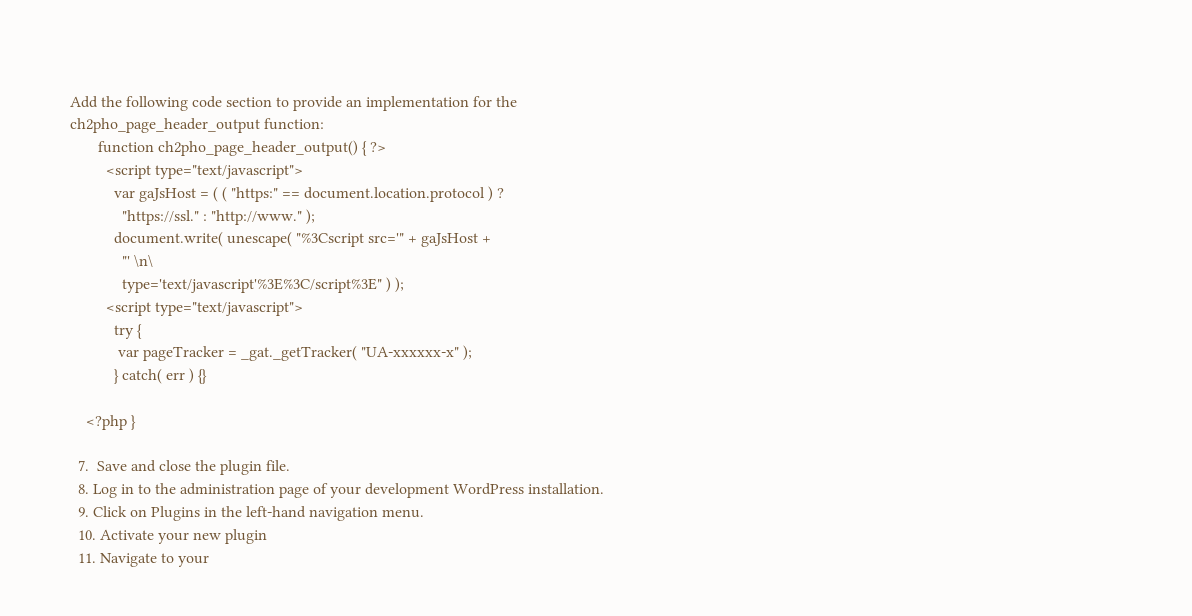Add the following code section to provide an implementation for the ch2pho_page_header_output function:
       function ch2pho_page_header_output() { ?>
         <script type="text/javascript">
           var gaJsHost = ( ( "https:" == document.location.protocol ) ?
             "https://ssl." : "http://www." );
           document.write( unescape( "%3Cscript src='" + gaJsHost +
             "' \n\
             type='text/javascript'%3E%3C/script%3E" ) );
         <script type="text/javascript">
           try {
            var pageTracker = _gat._getTracker( "UA-xxxxxx-x" );
           } catch( err ) {}

    <?php }

  7.  Save and close the plugin file.
  8. Log in to the administration page of your development WordPress installation.
  9. Click on Plugins in the left-hand navigation menu.
  10. Activate your new plugin
  11. Navigate to your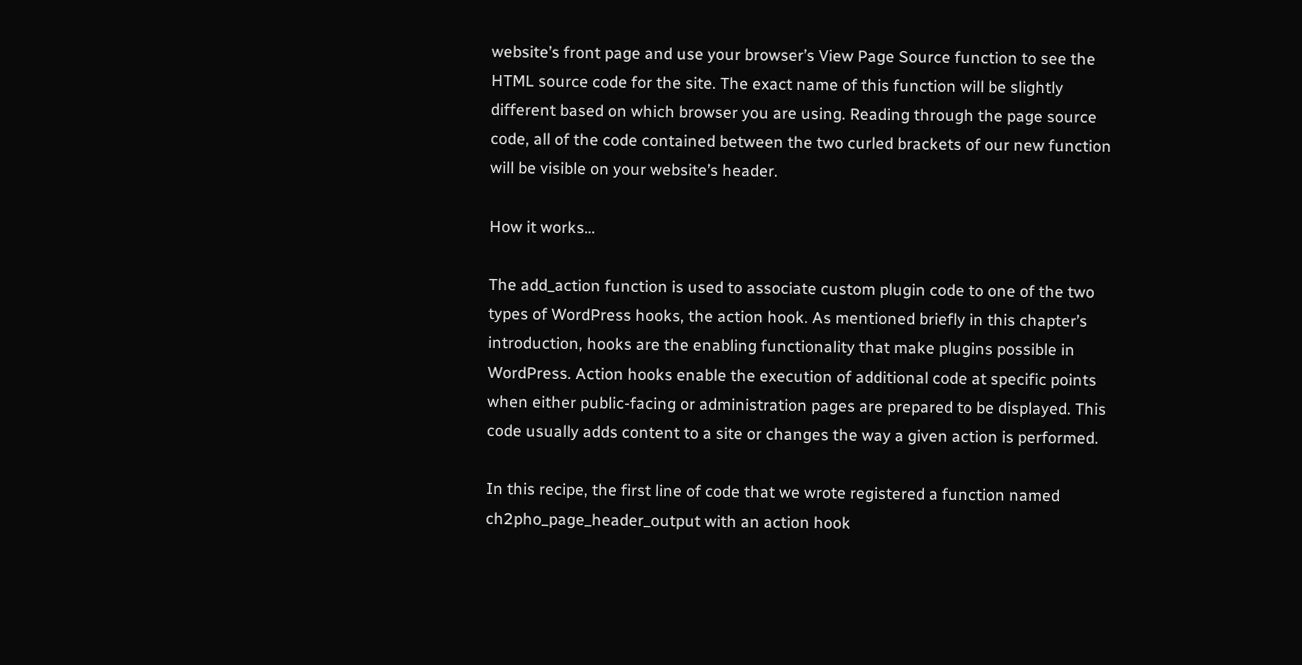website’s front page and use your browser’s View Page Source function to see the HTML source code for the site. The exact name of this function will be slightly different based on which browser you are using. Reading through the page source code, all of the code contained between the two curled brackets of our new function will be visible on your website’s header.

How it works…

The add_action function is used to associate custom plugin code to one of the two types of WordPress hooks, the action hook. As mentioned briefly in this chapter’s introduction, hooks are the enabling functionality that make plugins possible in WordPress. Action hooks enable the execution of additional code at specific points when either public-facing or administration pages are prepared to be displayed. This code usually adds content to a site or changes the way a given action is performed.

In this recipe, the first line of code that we wrote registered a function named ch2pho_page_header_output with an action hook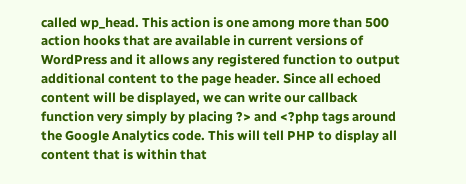called wp_head. This action is one among more than 500 action hooks that are available in current versions of WordPress and it allows any registered function to output additional content to the page header. Since all echoed content will be displayed, we can write our callback function very simply by placing ?> and <?php tags around the Google Analytics code. This will tell PHP to display all content that is within that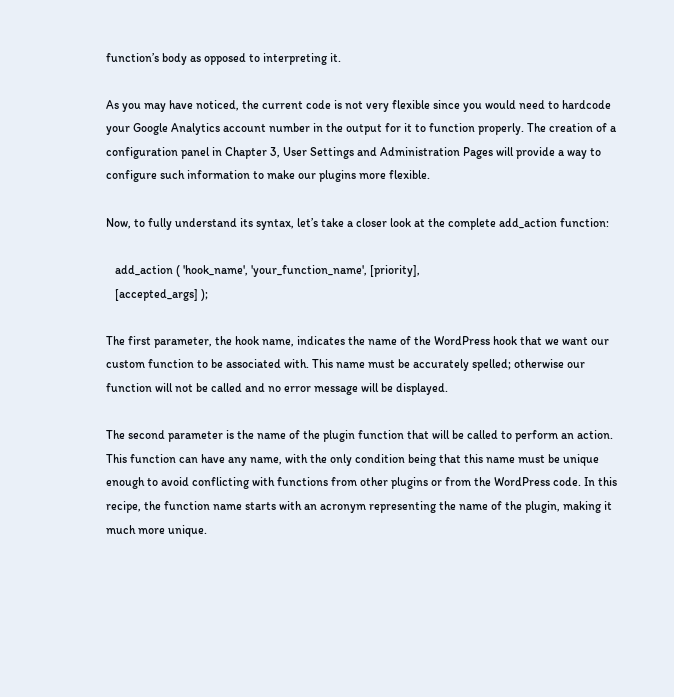function’s body as opposed to interpreting it.

As you may have noticed, the current code is not very flexible since you would need to hardcode your Google Analytics account number in the output for it to function properly. The creation of a configuration panel in Chapter 3, User Settings and Administration Pages will provide a way to configure such information to make our plugins more flexible.

Now, to fully understand its syntax, let’s take a closer look at the complete add_action function:

   add_action ( 'hook_name', 'your_function_name', [priority],
   [accepted_args] );

The first parameter, the hook name, indicates the name of the WordPress hook that we want our custom function to be associated with. This name must be accurately spelled; otherwise our function will not be called and no error message will be displayed.

The second parameter is the name of the plugin function that will be called to perform an action. This function can have any name, with the only condition being that this name must be unique enough to avoid conflicting with functions from other plugins or from the WordPress code. In this recipe, the function name starts with an acronym representing the name of the plugin, making it much more unique.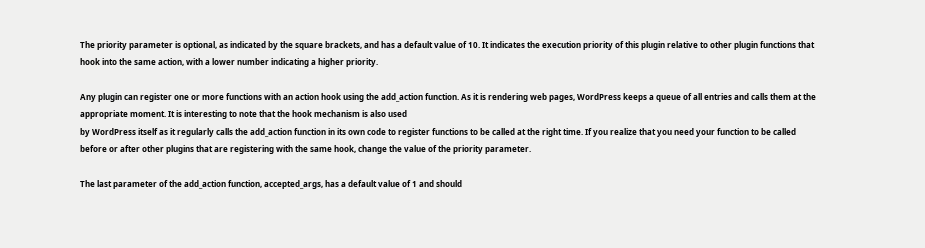The priority parameter is optional, as indicated by the square brackets, and has a default value of 10. It indicates the execution priority of this plugin relative to other plugin functions that hook into the same action, with a lower number indicating a higher priority.

Any plugin can register one or more functions with an action hook using the add_action function. As it is rendering web pages, WordPress keeps a queue of all entries and calls them at the appropriate moment. It is interesting to note that the hook mechanism is also used
by WordPress itself as it regularly calls the add_action function in its own code to register functions to be called at the right time. If you realize that you need your function to be called before or after other plugins that are registering with the same hook, change the value of the priority parameter.

The last parameter of the add_action function, accepted_args, has a default value of 1 and should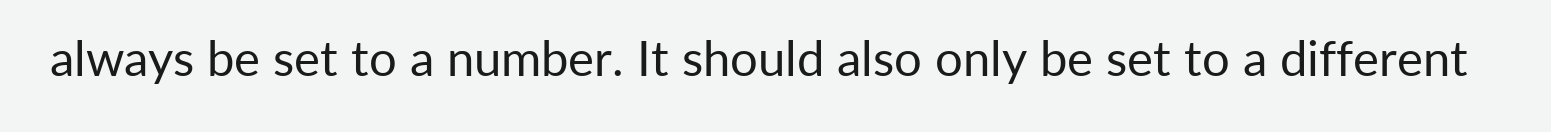always be set to a number. It should also only be set to a different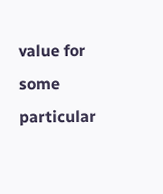value for some particular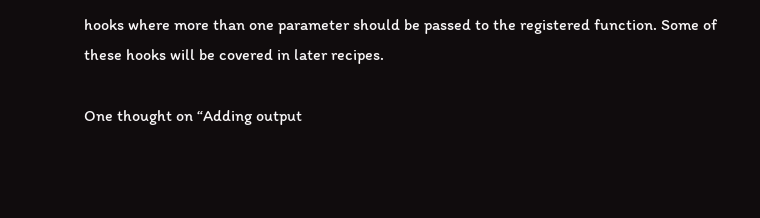hooks where more than one parameter should be passed to the registered function. Some of these hooks will be covered in later recipes.

One thought on “Adding output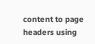content to page headers using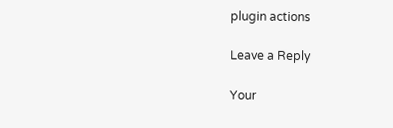plugin actions

Leave a Reply

Your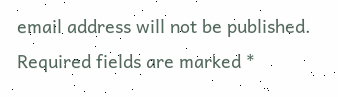email address will not be published. Required fields are marked *